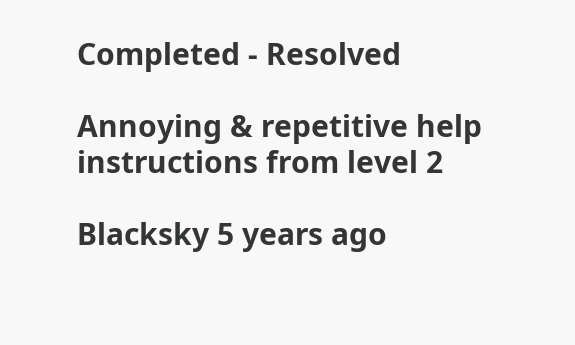Completed - Resolved

Annoying & repetitive help instructions from level 2

Blacksky 5 years ago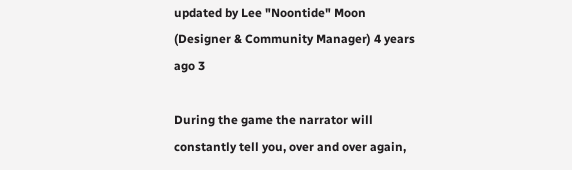updated by Lee "Noontide" Moon (Designer & Community Manager) 4 years ago 3

During the game the narrator will constantly tell you, over and over again,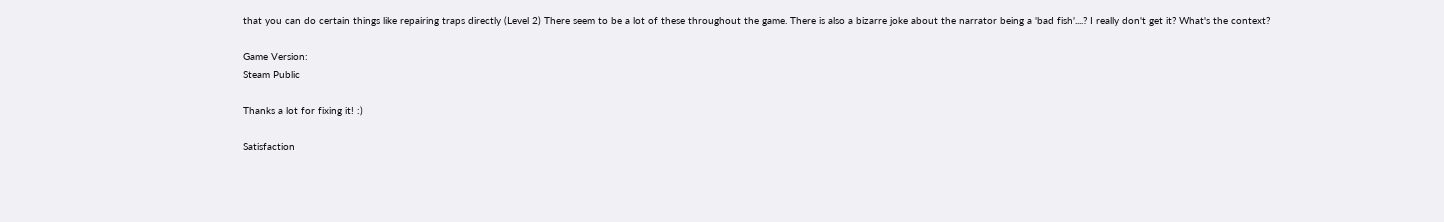that you can do certain things like repairing traps directly (Level 2) There seem to be a lot of these throughout the game. There is also a bizarre joke about the narrator being a 'bad fish'....? I really don't get it? What's the context?

Game Version:
Steam Public

Thanks a lot for fixing it! :)

Satisfaction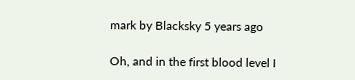mark by Blacksky 5 years ago

Oh, and in the first blood level I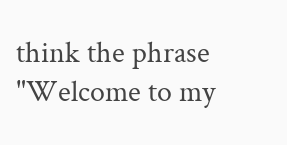think the phrase "Welcome to my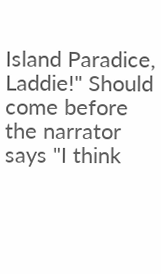Island Paradice, Laddie!" Should come before the narrator says "I think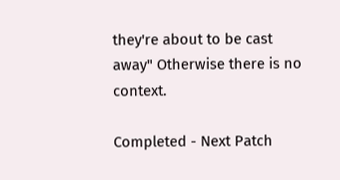they're about to be cast away" Otherwise there is no context.

Completed - Next Patch